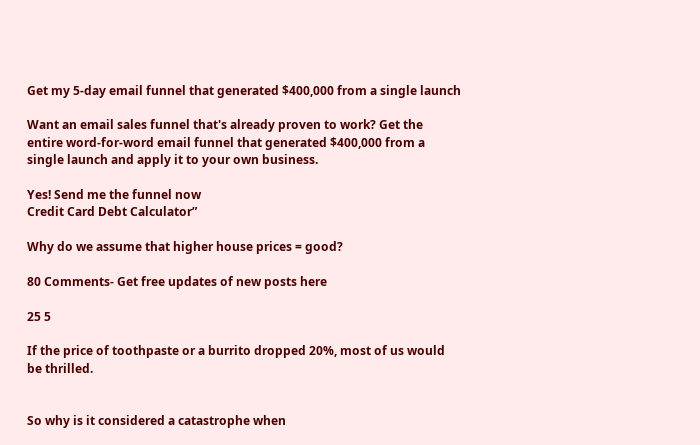Get my 5-day email funnel that generated $400,000 from a single launch

Want an email sales funnel that's already proven to work? Get the entire word-for-word email funnel that generated $400,000 from a single launch and apply it to your own business.

Yes! Send me the funnel now
Credit Card Debt Calculator”

Why do we assume that higher house prices = good?

80 Comments- Get free updates of new posts here

25 5

If the price of toothpaste or a burrito dropped 20%, most of us would be thrilled.


So why is it considered a catastrophe when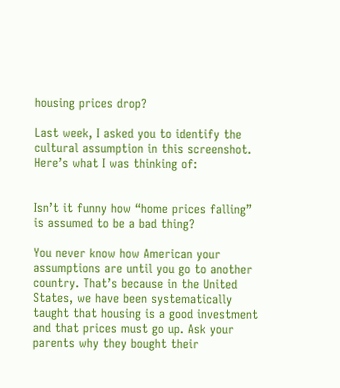housing prices drop?

Last week, I asked you to identify the cultural assumption in this screenshot. Here’s what I was thinking of:


Isn’t it funny how “home prices falling” is assumed to be a bad thing?

You never know how American your assumptions are until you go to another country. That’s because in the United States, we have been systematically taught that housing is a good investment and that prices must go up. Ask your parents why they bought their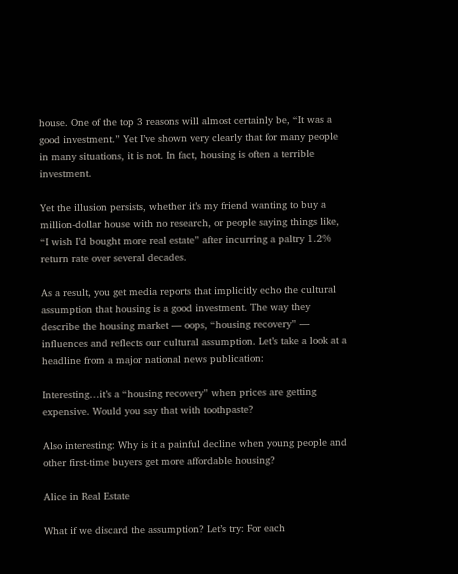house. One of the top 3 reasons will almost certainly be, “It was a good investment.” Yet I’ve shown very clearly that for many people in many situations, it is not. In fact, housing is often a terrible investment.

Yet the illusion persists, whether it’s my friend wanting to buy a million-dollar house with no research, or people saying things like, “I wish I’d bought more real estate” after incurring a paltry 1.2% return rate over several decades.

As a result, you get media reports that implicitly echo the cultural assumption that housing is a good investment. The way they describe the housing market — oops, “housing recovery” — influences and reflects our cultural assumption. Let’s take a look at a headline from a major national news publication:

Interesting…it’s a “housing recovery” when prices are getting expensive. Would you say that with toothpaste?

Also interesting: Why is it a painful decline when young people and other first-time buyers get more affordable housing?

Alice in Real Estate

What if we discard the assumption? Let’s try: For each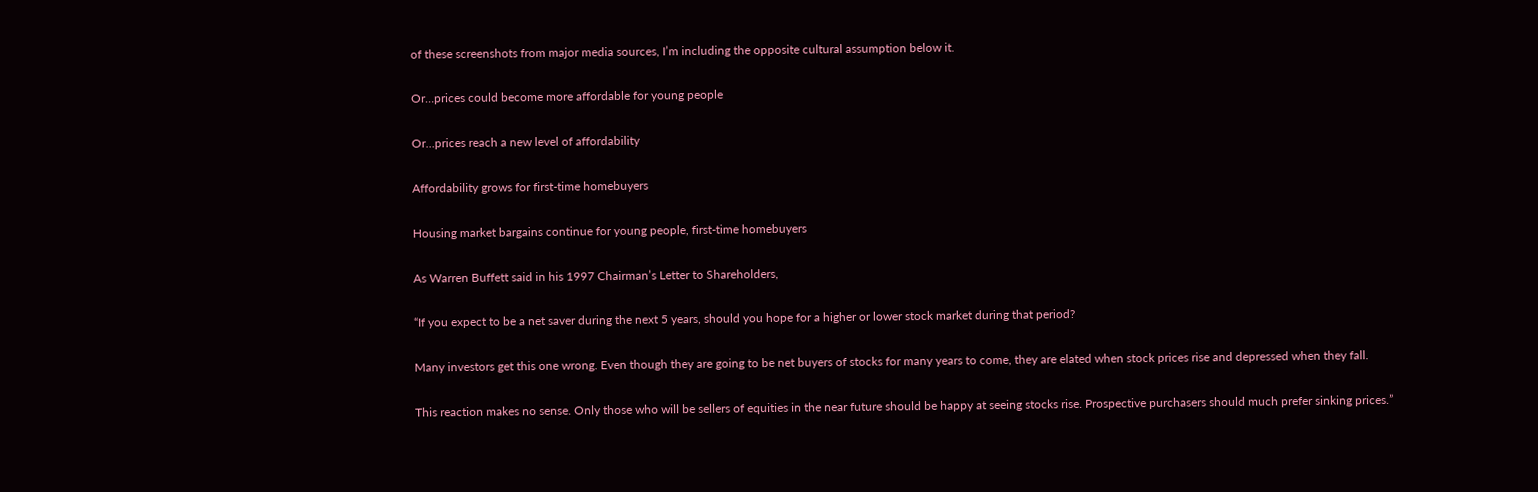of these screenshots from major media sources, I’m including the opposite cultural assumption below it.

Or…prices could become more affordable for young people

Or…prices reach a new level of affordability

Affordability grows for first-time homebuyers

Housing market bargains continue for young people, first-time homebuyers

As Warren Buffett said in his 1997 Chairman’s Letter to Shareholders,

“If you expect to be a net saver during the next 5 years, should you hope for a higher or lower stock market during that period?

Many investors get this one wrong. Even though they are going to be net buyers of stocks for many years to come, they are elated when stock prices rise and depressed when they fall.

This reaction makes no sense. Only those who will be sellers of equities in the near future should be happy at seeing stocks rise. Prospective purchasers should much prefer sinking prices.”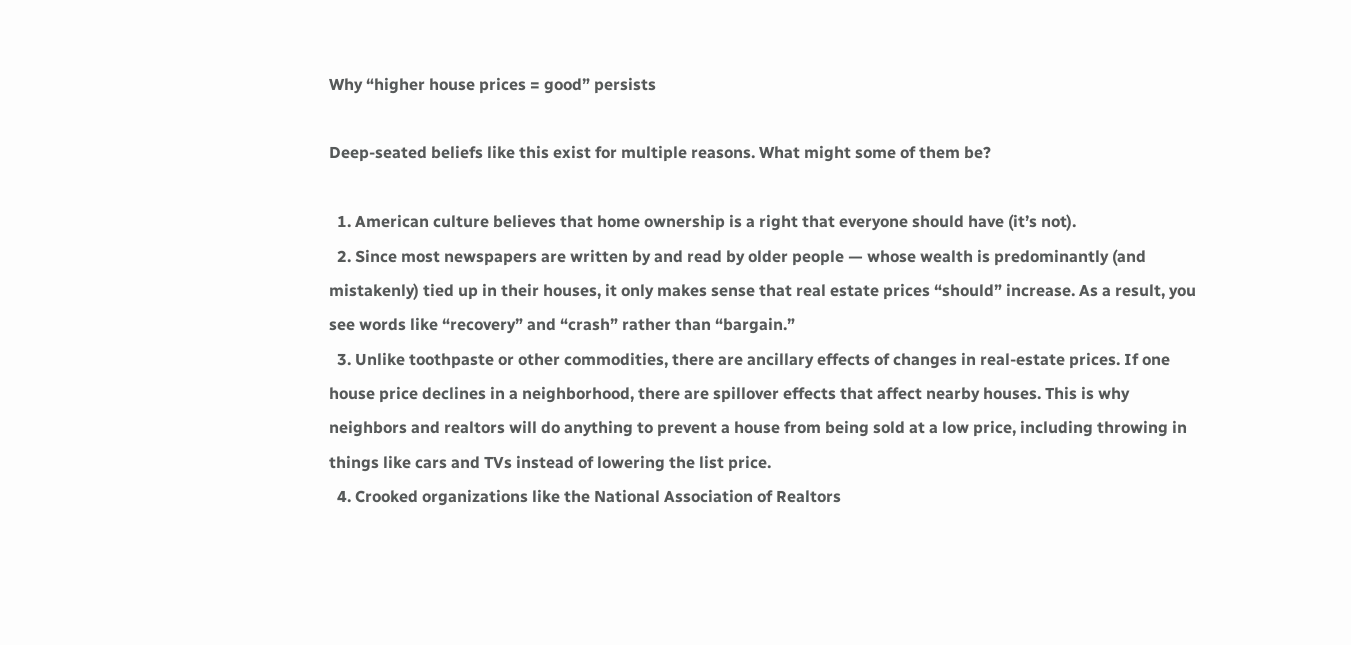Why “higher house prices = good” persists

Deep-seated beliefs like this exist for multiple reasons. What might some of them be?

  1. American culture believes that home ownership is a right that everyone should have (it’s not).
  2. Since most newspapers are written by and read by older people — whose wealth is predominantly (and mistakenly) tied up in their houses, it only makes sense that real estate prices “should” increase. As a result, you see words like “recovery” and “crash” rather than “bargain.”
  3. Unlike toothpaste or other commodities, there are ancillary effects of changes in real-estate prices. If one house price declines in a neighborhood, there are spillover effects that affect nearby houses. This is why neighbors and realtors will do anything to prevent a house from being sold at a low price, including throwing in things like cars and TVs instead of lowering the list price.
  4. Crooked organizations like the National Association of Realtors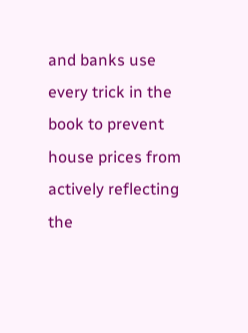and banks use every trick in the book to prevent house prices from actively reflecting the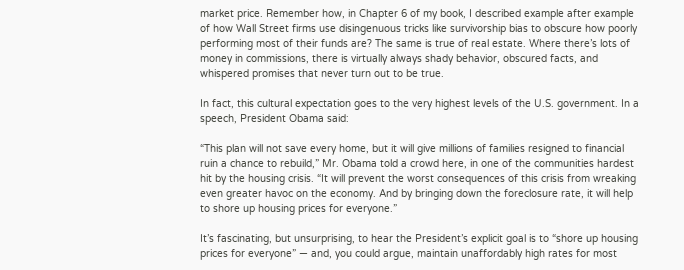market price. Remember how, in Chapter 6 of my book, I described example after example of how Wall Street firms use disingenuous tricks like survivorship bias to obscure how poorly performing most of their funds are? The same is true of real estate. Where there’s lots of money in commissions, there is virtually always shady behavior, obscured facts, and whispered promises that never turn out to be true.

In fact, this cultural expectation goes to the very highest levels of the U.S. government. In a speech, President Obama said:

“This plan will not save every home, but it will give millions of families resigned to financial ruin a chance to rebuild,” Mr. Obama told a crowd here, in one of the communities hardest hit by the housing crisis. “It will prevent the worst consequences of this crisis from wreaking even greater havoc on the economy. And by bringing down the foreclosure rate, it will help to shore up housing prices for everyone.”

It’s fascinating, but unsurprising, to hear the President’s explicit goal is to “shore up housing prices for everyone” — and, you could argue, maintain unaffordably high rates for most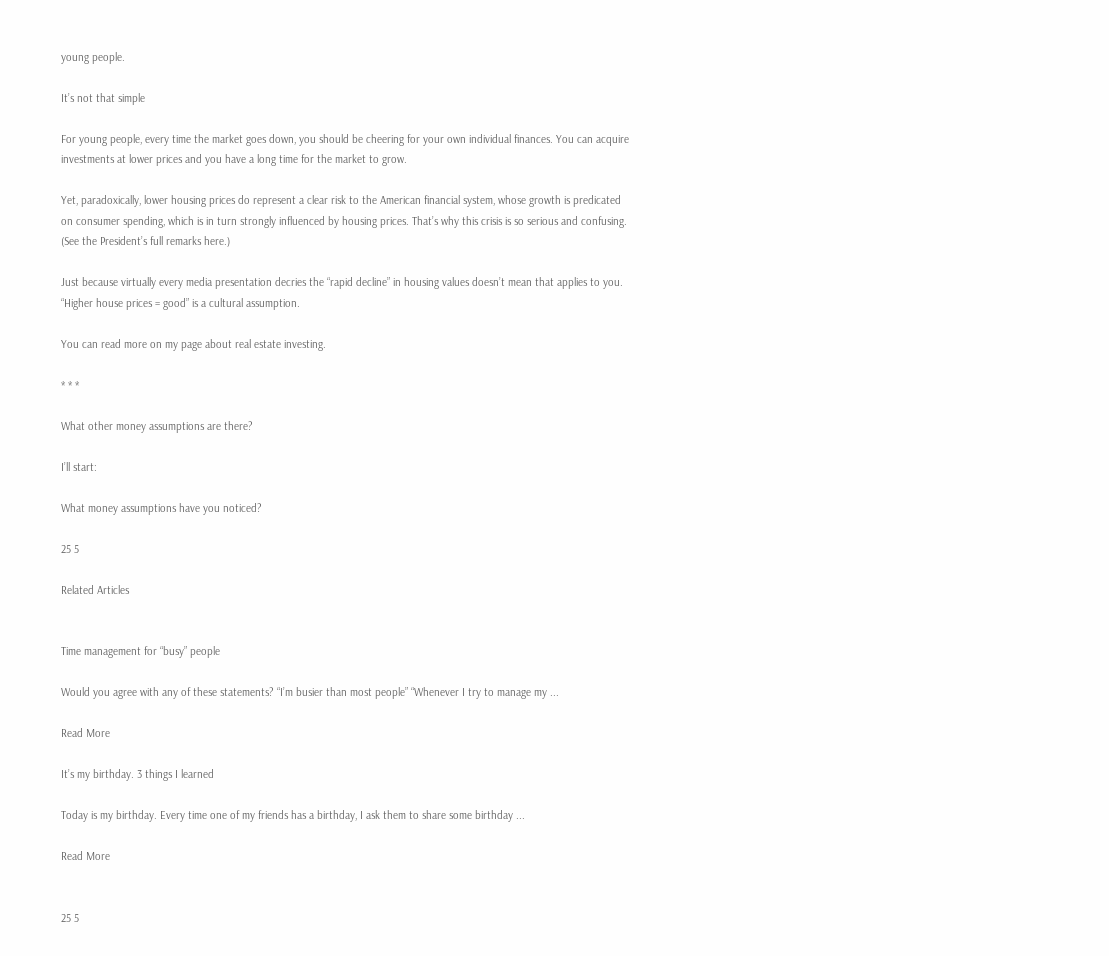young people.

It’s not that simple

For young people, every time the market goes down, you should be cheering for your own individual finances. You can acquire investments at lower prices and you have a long time for the market to grow.

Yet, paradoxically, lower housing prices do represent a clear risk to the American financial system, whose growth is predicated on consumer spending, which is in turn strongly influenced by housing prices. That’s why this crisis is so serious and confusing. (See the President’s full remarks here.)

Just because virtually every media presentation decries the “rapid decline” in housing values doesn’t mean that applies to you. “Higher house prices = good” is a cultural assumption.

You can read more on my page about real estate investing.

* * *

What other money assumptions are there?

I’ll start:

What money assumptions have you noticed?

25 5

Related Articles


Time management for “busy” people

Would you agree with any of these statements? “I’m busier than most people” “Whenever I try to manage my ...

Read More

It’s my birthday. 3 things I learned

Today is my birthday. Every time one of my friends has a birthday, I ask them to share some birthday ...

Read More


25 5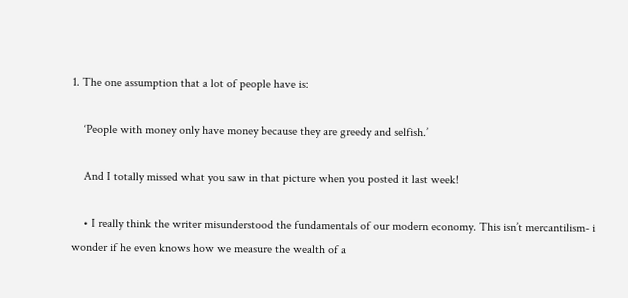1. The one assumption that a lot of people have is:

    ‘People with money only have money because they are greedy and selfish.’

    And I totally missed what you saw in that picture when you posted it last week!

    • I really think the writer misunderstood the fundamentals of our modern economy. This isn’t mercantilism- i wonder if he even knows how we measure the wealth of a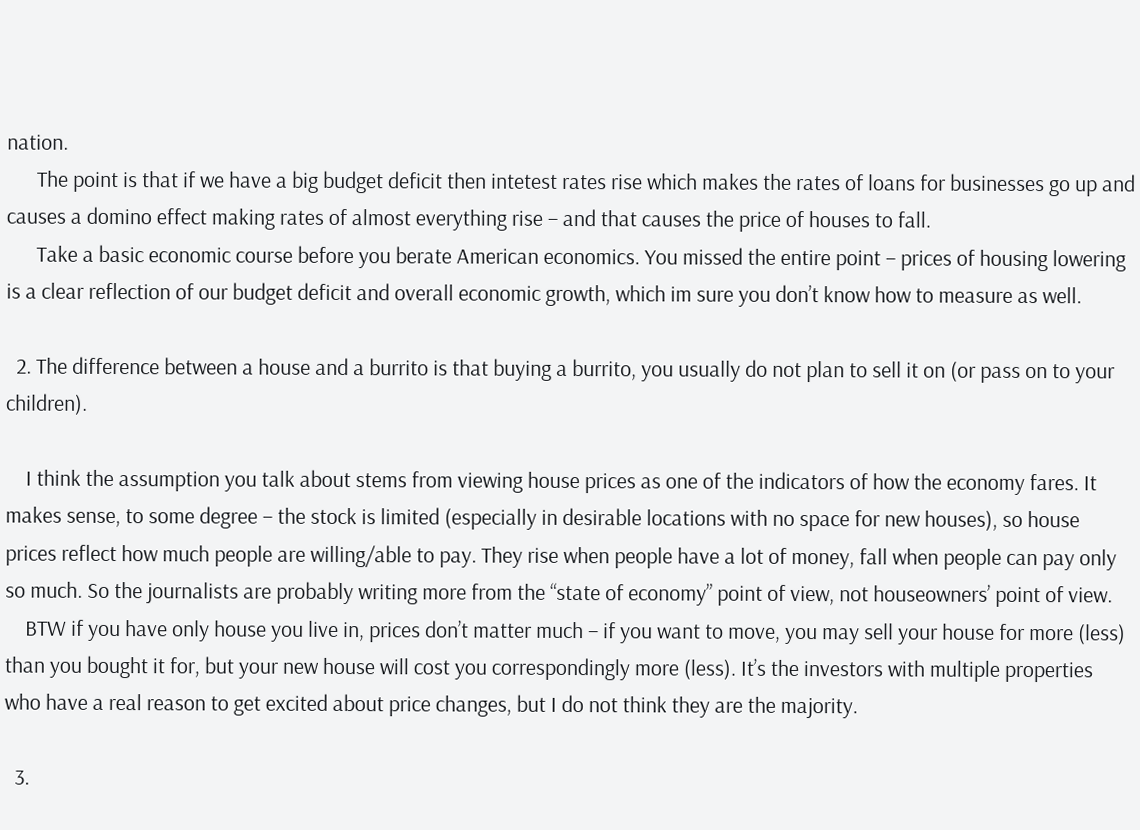nation.
      The point is that if we have a big budget deficit then intetest rates rise which makes the rates of loans for businesses go up and causes a domino effect making rates of almost everything rise – and that causes the price of houses to fall.
      Take a basic economic course before you berate American economics. You missed the entire point – prices of housing lowering is a clear reflection of our budget deficit and overall economic growth, which im sure you don’t know how to measure as well.

  2. The difference between a house and a burrito is that buying a burrito, you usually do not plan to sell it on (or pass on to your children).

    I think the assumption you talk about stems from viewing house prices as one of the indicators of how the economy fares. It makes sense, to some degree – the stock is limited (especially in desirable locations with no space for new houses), so house prices reflect how much people are willing/able to pay. They rise when people have a lot of money, fall when people can pay only so much. So the journalists are probably writing more from the “state of economy” point of view, not houseowners’ point of view.
    BTW if you have only house you live in, prices don’t matter much – if you want to move, you may sell your house for more (less) than you bought it for, but your new house will cost you correspondingly more (less). It’s the investors with multiple properties who have a real reason to get excited about price changes, but I do not think they are the majority.

  3.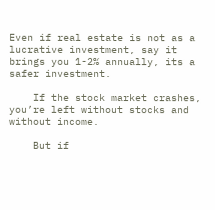Even if real estate is not as a lucrative investment, say it brings you 1-2% annually, its a safer investment.

    If the stock market crashes, you’re left without stocks and without income.

    But if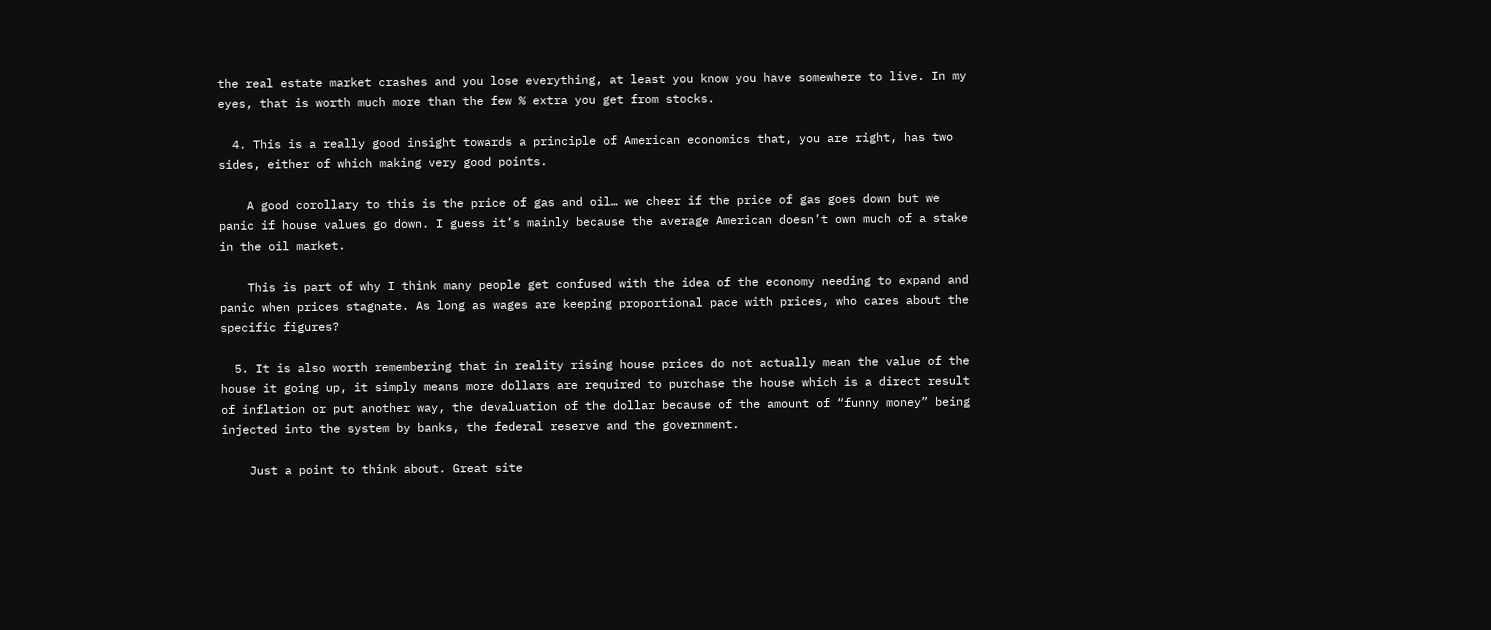the real estate market crashes and you lose everything, at least you know you have somewhere to live. In my eyes, that is worth much more than the few % extra you get from stocks.

  4. This is a really good insight towards a principle of American economics that, you are right, has two sides, either of which making very good points.

    A good corollary to this is the price of gas and oil… we cheer if the price of gas goes down but we panic if house values go down. I guess it’s mainly because the average American doesn’t own much of a stake in the oil market.

    This is part of why I think many people get confused with the idea of the economy needing to expand and panic when prices stagnate. As long as wages are keeping proportional pace with prices, who cares about the specific figures?

  5. It is also worth remembering that in reality rising house prices do not actually mean the value of the house it going up, it simply means more dollars are required to purchase the house which is a direct result of inflation or put another way, the devaluation of the dollar because of the amount of “funny money” being injected into the system by banks, the federal reserve and the government.

    Just a point to think about. Great site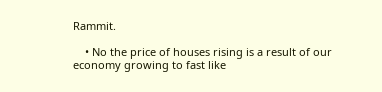Rammit.

    • No the price of houses rising is a result of our economy growing to fast like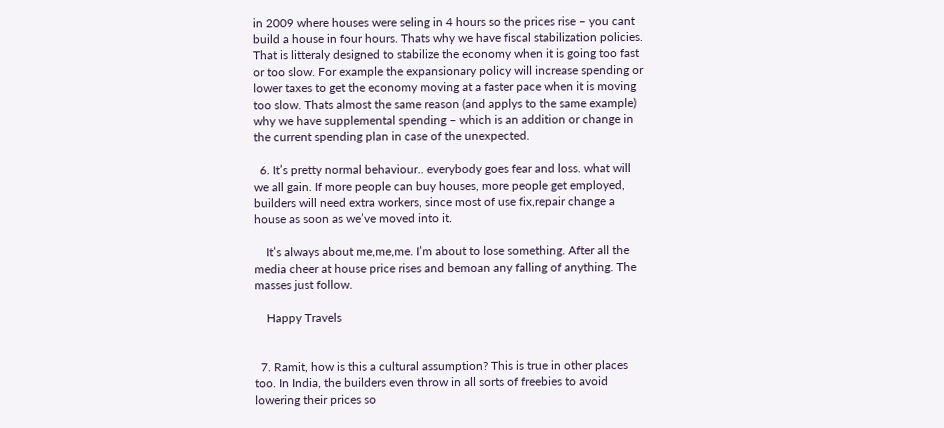in 2009 where houses were seling in 4 hours so the prices rise – you cant build a house in four hours. Thats why we have fiscal stabilization policies. That is litteraly designed to stabilize the economy when it is going too fast or too slow. For example the expansionary policy will increase spending or lower taxes to get the economy moving at a faster pace when it is moving too slow. Thats almost the same reason (and applys to the same example) why we have supplemental spending – which is an addition or change in the current spending plan in case of the unexpected.

  6. It’s pretty normal behaviour.. everybody goes fear and loss. what will we all gain. If more people can buy houses, more people get employed, builders will need extra workers, since most of use fix,repair change a house as soon as we’ve moved into it.

    It’s always about me,me,me. I’m about to lose something. After all the media cheer at house price rises and bemoan any falling of anything. The masses just follow.

    Happy Travels


  7. Ramit, how is this a cultural assumption? This is true in other places too. In India, the builders even throw in all sorts of freebies to avoid lowering their prices so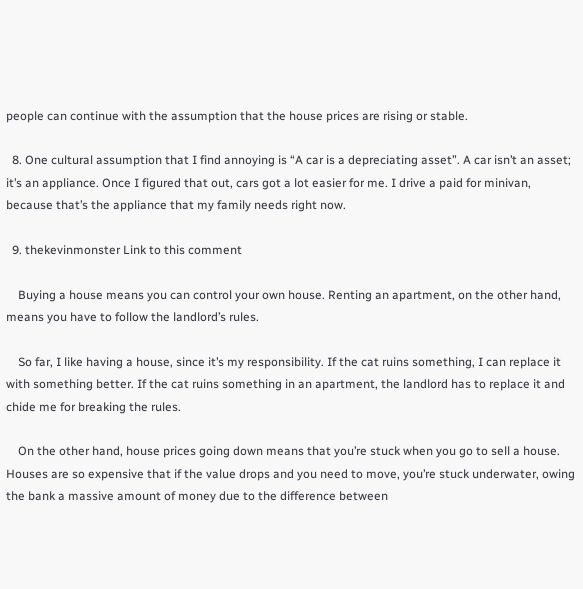people can continue with the assumption that the house prices are rising or stable.

  8. One cultural assumption that I find annoying is “A car is a depreciating asset”. A car isn’t an asset; it’s an appliance. Once I figured that out, cars got a lot easier for me. I drive a paid for minivan, because that’s the appliance that my family needs right now.

  9. thekevinmonster Link to this comment

    Buying a house means you can control your own house. Renting an apartment, on the other hand, means you have to follow the landlord’s rules.

    So far, I like having a house, since it’s my responsibility. If the cat ruins something, I can replace it with something better. If the cat ruins something in an apartment, the landlord has to replace it and chide me for breaking the rules.

    On the other hand, house prices going down means that you’re stuck when you go to sell a house. Houses are so expensive that if the value drops and you need to move, you’re stuck underwater, owing the bank a massive amount of money due to the difference between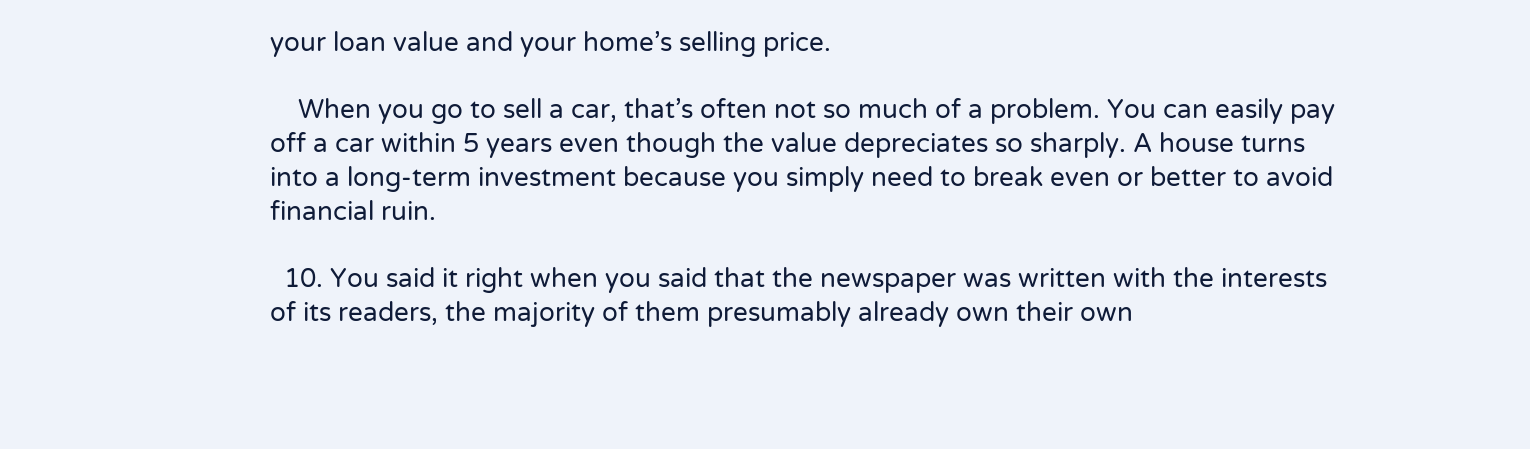your loan value and your home’s selling price.

    When you go to sell a car, that’s often not so much of a problem. You can easily pay off a car within 5 years even though the value depreciates so sharply. A house turns into a long-term investment because you simply need to break even or better to avoid financial ruin.

  10. You said it right when you said that the newspaper was written with the interests of its readers, the majority of them presumably already own their own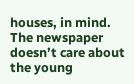houses, in mind. The newspaper doesn’t care about the young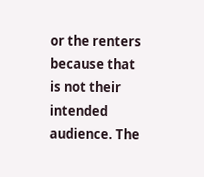or the renters because that is not their intended audience. The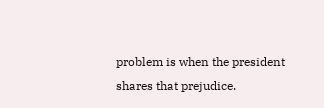problem is when the president shares that prejudice.